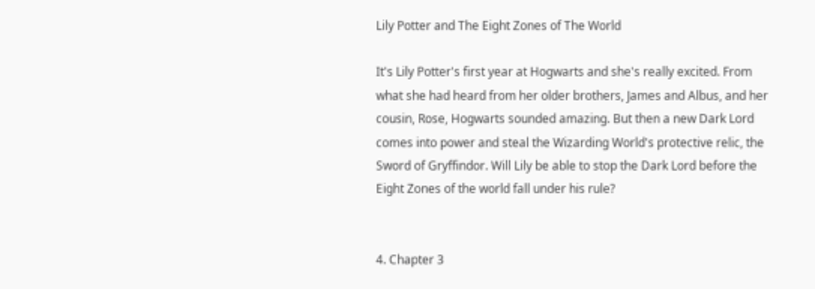Lily Potter and The Eight Zones of The World

It's Lily Potter's first year at Hogwarts and she's really excited. From what she had heard from her older brothers, James and Albus, and her cousin, Rose, Hogwarts sounded amazing. But then a new Dark Lord comes into power and steal the Wizarding World's protective relic, the Sword of Gryffindor. Will Lily be able to stop the Dark Lord before the Eight Zones of the world fall under his rule?


4. Chapter 3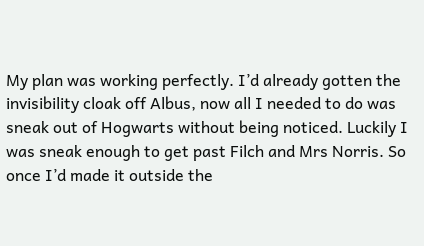My plan was working perfectly. I’d already gotten the invisibility cloak off Albus, now all I needed to do was sneak out of Hogwarts without being noticed. Luckily I was sneak enough to get past Filch and Mrs Norris. So once I’d made it outside the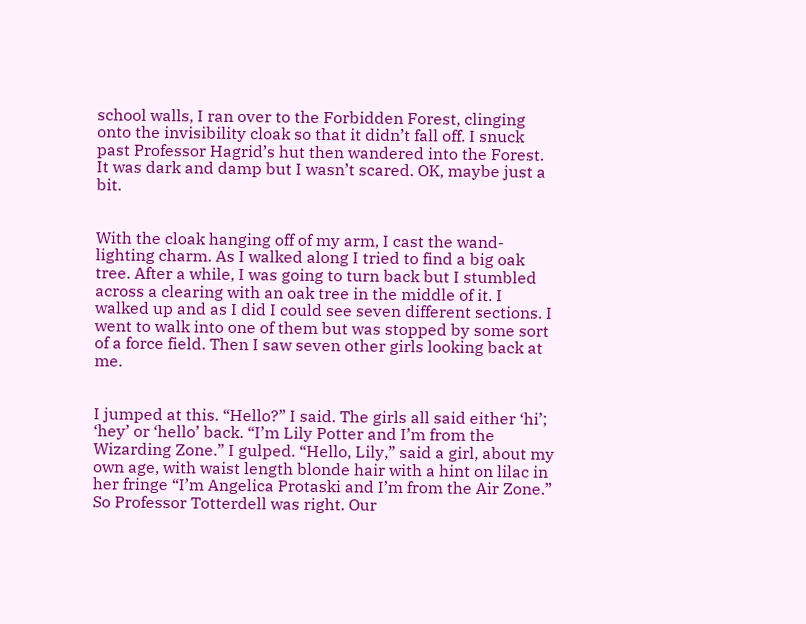school walls, I ran over to the Forbidden Forest, clinging onto the invisibility cloak so that it didn’t fall off. I snuck past Professor Hagrid’s hut then wandered into the Forest. It was dark and damp but I wasn’t scared. OK, maybe just a bit.


With the cloak hanging off of my arm, I cast the wand-lighting charm. As I walked along I tried to find a big oak tree. After a while, I was going to turn back but I stumbled across a clearing with an oak tree in the middle of it. I walked up and as I did I could see seven different sections. I went to walk into one of them but was stopped by some sort of a force field. Then I saw seven other girls looking back at me.


I jumped at this. “Hello?” I said. The girls all said either ‘hi’; ‘hey’ or ‘hello’ back. “I’m Lily Potter and I’m from the Wizarding Zone.” I gulped. “Hello, Lily,” said a girl, about my own age, with waist length blonde hair with a hint on lilac in her fringe “I’m Angelica Protaski and I’m from the Air Zone.” So Professor Totterdell was right. Our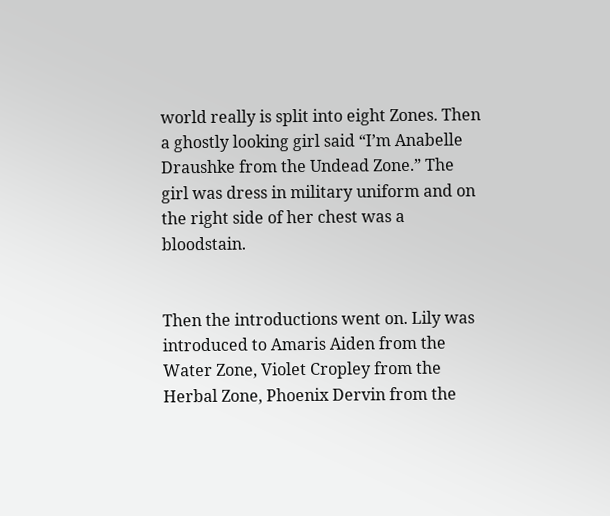world really is split into eight Zones. Then a ghostly looking girl said “I’m Anabelle Draushke from the Undead Zone.” The girl was dress in military uniform and on the right side of her chest was a bloodstain.


Then the introductions went on. Lily was introduced to Amaris Aiden from the Water Zone, Violet Cropley from the Herbal Zone, Phoenix Dervin from the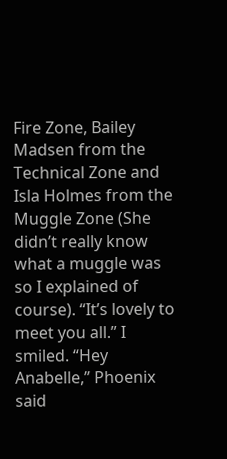Fire Zone, Bailey Madsen from the Technical Zone and Isla Holmes from the Muggle Zone (She didn’t really know what a muggle was so I explained of course). “It’s lovely to meet you all.” I smiled. “Hey Anabelle,” Phoenix said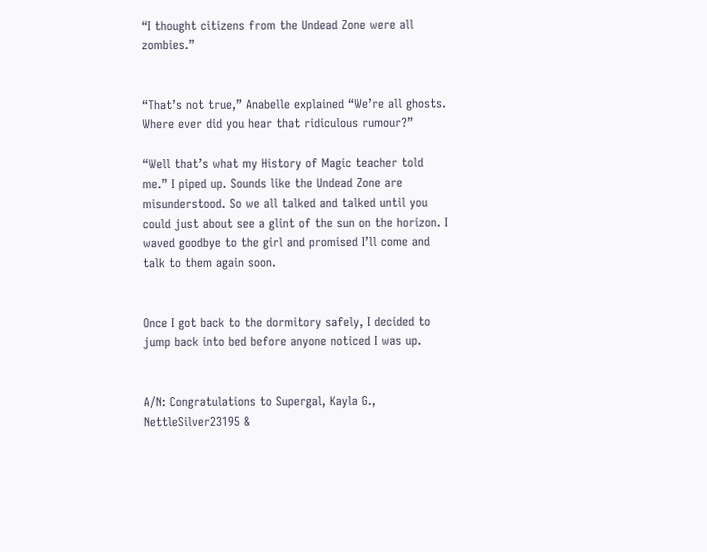“I thought citizens from the Undead Zone were all zombies.”


“That’s not true,” Anabelle explained “We’re all ghosts. Where ever did you hear that ridiculous rumour?”

“Well that’s what my History of Magic teacher told me.” I piped up. Sounds like the Undead Zone are misunderstood. So we all talked and talked until you could just about see a glint of the sun on the horizon. I waved goodbye to the girl and promised I’ll come and talk to them again soon.


Once I got back to the dormitory safely, I decided to jump back into bed before anyone noticed I was up.


A/N: Congratulations to Supergal, Kayla G., NettleSilver23195 &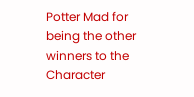Potter Mad for being the other winners to the Character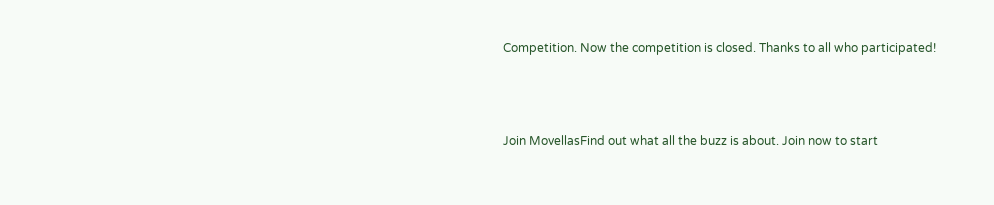Competition. Now the competition is closed. Thanks to all who participated!



Join MovellasFind out what all the buzz is about. Join now to start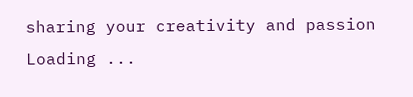sharing your creativity and passion
Loading ...